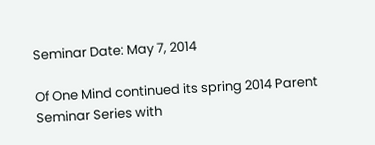Seminar Date: May 7, 2014

Of One Mind continued its spring 2014 Parent Seminar Series with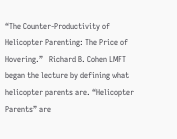“The Counter-Productivity of Helicopter Parenting: The Price of Hovering.”   Richard B. Cohen LMFT began the lecture by defining what helicopter parents are. “Helicopter Parents” are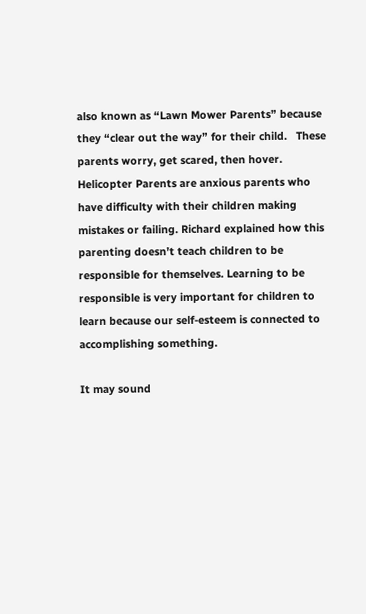also known as “Lawn Mower Parents” because they “clear out the way” for their child.   These parents worry, get scared, then hover. Helicopter Parents are anxious parents who have difficulty with their children making mistakes or failing. Richard explained how this parenting doesn’t teach children to be responsible for themselves. Learning to be responsible is very important for children to learn because our self-esteem is connected to accomplishing something.

It may sound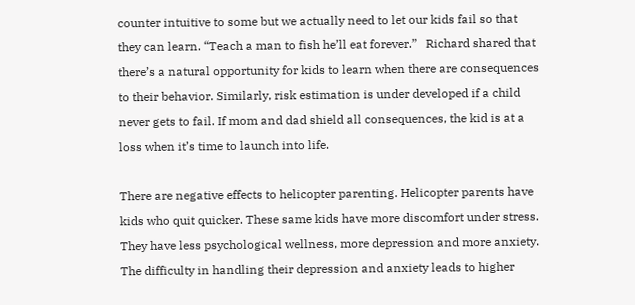counter intuitive to some but we actually need to let our kids fail so that they can learn. “Teach a man to fish he’ll eat forever.”   Richard shared that there’s a natural opportunity for kids to learn when there are consequences to their behavior. Similarly, risk estimation is under developed if a child never gets to fail. If mom and dad shield all consequences, the kid is at a loss when it’s time to launch into life.

There are negative effects to helicopter parenting. Helicopter parents have kids who quit quicker. These same kids have more discomfort under stress. They have less psychological wellness, more depression and more anxiety. The difficulty in handling their depression and anxiety leads to higher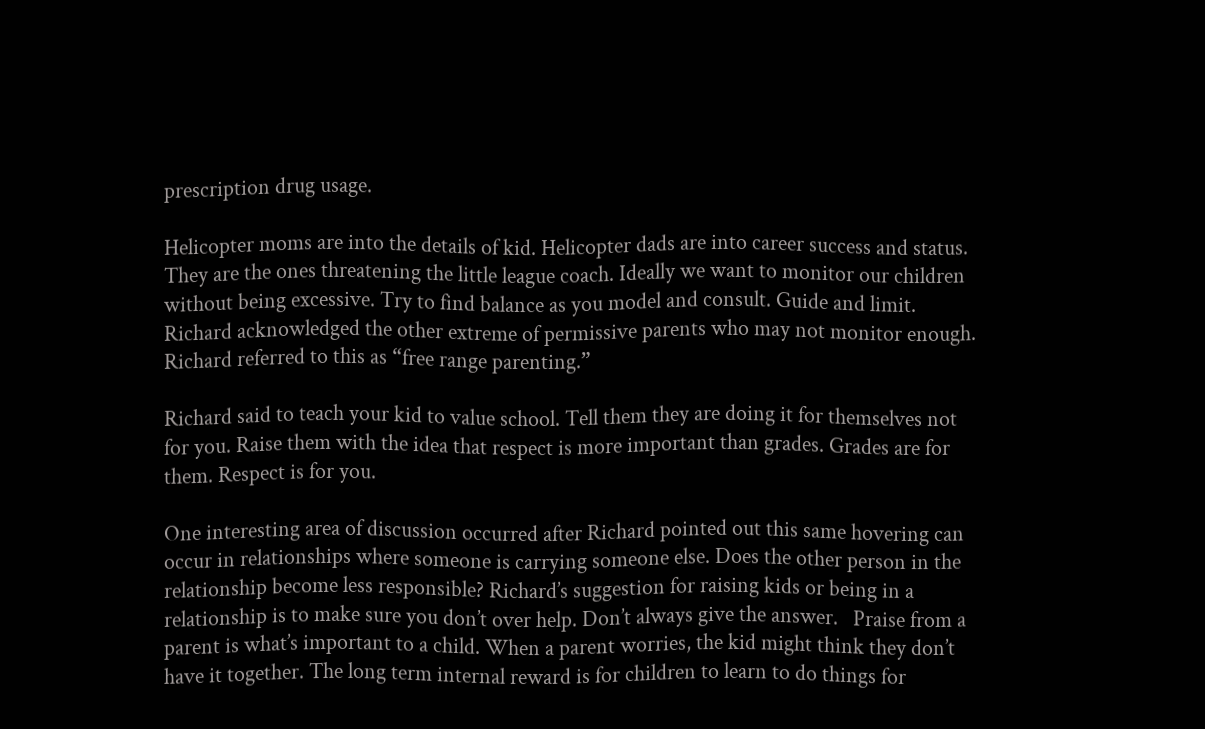prescription drug usage.

Helicopter moms are into the details of kid. Helicopter dads are into career success and status. They are the ones threatening the little league coach. Ideally we want to monitor our children without being excessive. Try to find balance as you model and consult. Guide and limit. Richard acknowledged the other extreme of permissive parents who may not monitor enough. Richard referred to this as “free range parenting.”

Richard said to teach your kid to value school. Tell them they are doing it for themselves not for you. Raise them with the idea that respect is more important than grades. Grades are for them. Respect is for you.

One interesting area of discussion occurred after Richard pointed out this same hovering can occur in relationships where someone is carrying someone else. Does the other person in the relationship become less responsible? Richard’s suggestion for raising kids or being in a relationship is to make sure you don’t over help. Don’t always give the answer.   Praise from a parent is what’s important to a child. When a parent worries, the kid might think they don’t have it together. The long term internal reward is for children to learn to do things for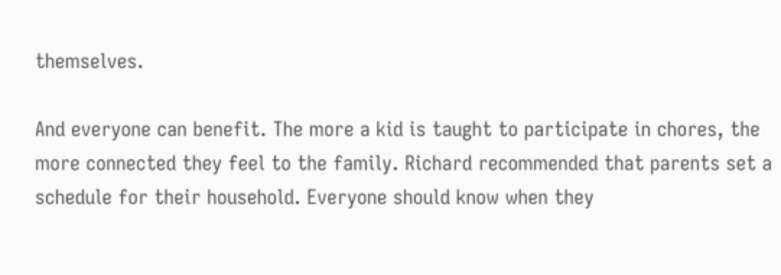themselves.

And everyone can benefit. The more a kid is taught to participate in chores, the more connected they feel to the family. Richard recommended that parents set a schedule for their household. Everyone should know when they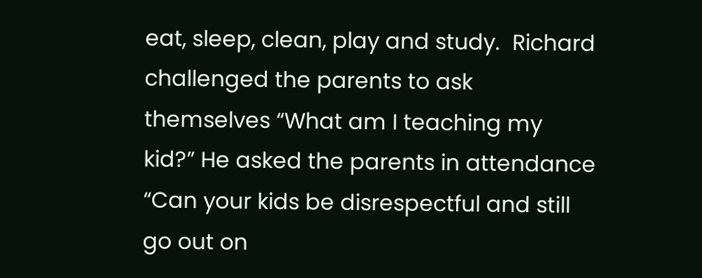eat, sleep, clean, play and study.  Richard challenged the parents to ask themselves “What am I teaching my kid?” He asked the parents in attendance “Can your kids be disrespectful and still go out on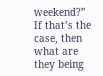weekend?”  If that’s the case, then what are they being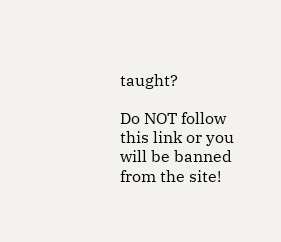taught?

Do NOT follow this link or you will be banned from the site!